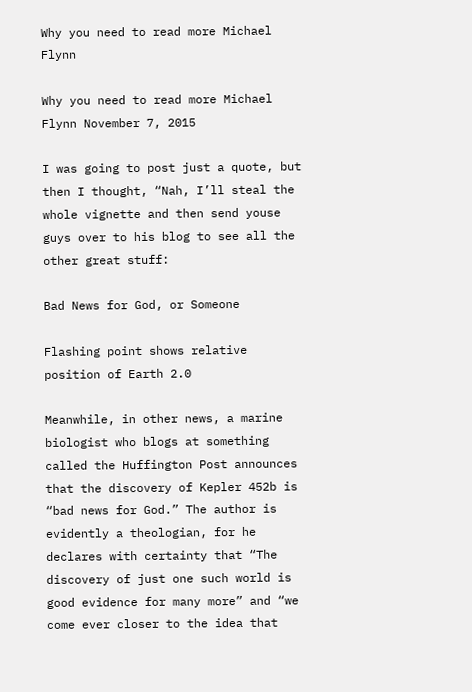Why you need to read more Michael Flynn

Why you need to read more Michael Flynn November 7, 2015

I was going to post just a quote, but then I thought, “Nah, I’ll steal the whole vignette and then send youse guys over to his blog to see all the other great stuff:

Bad News for God, or Someone

Flashing point shows relative position of Earth 2.0

Meanwhile, in other news, a marine biologist who blogs at something called the Huffington Post announces that the discovery of Kepler 452b is “bad news for God.” The author is evidently a theologian, for he declares with certainty that “The discovery of just one such world is good evidence for many more” and “we come ever closer to the idea that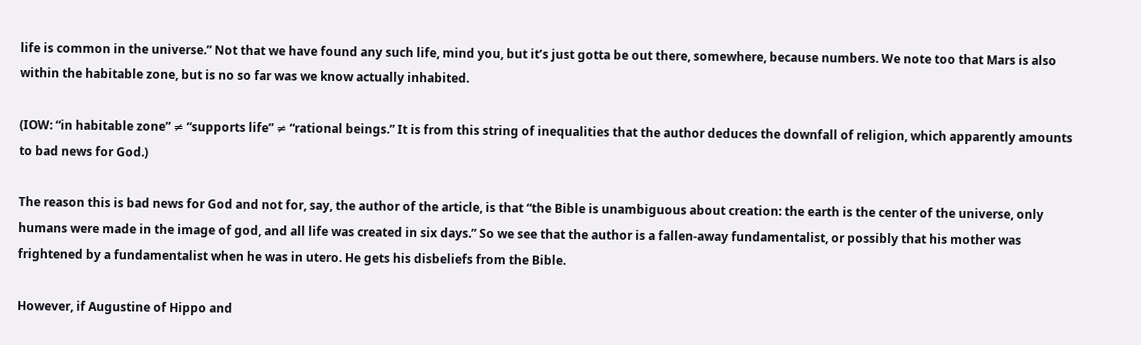life is common in the universe.” Not that we have found any such life, mind you, but it’s just gotta be out there, somewhere, because numbers. We note too that Mars is also within the habitable zone, but is no so far was we know actually inhabited.

(IOW: “in habitable zone” ≠ “supports life” ≠ “rational beings.” It is from this string of inequalities that the author deduces the downfall of religion, which apparently amounts to bad news for God.)

The reason this is bad news for God and not for, say, the author of the article, is that “the Bible is unambiguous about creation: the earth is the center of the universe, only humans were made in the image of god, and all life was created in six days.” So we see that the author is a fallen-away fundamentalist, or possibly that his mother was frightened by a fundamentalist when he was in utero. He gets his disbeliefs from the Bible.

However, if Augustine of Hippo and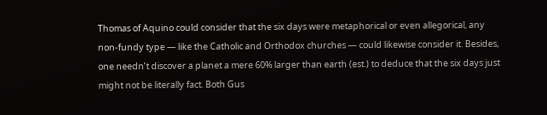Thomas of Aquino could consider that the six days were metaphorical or even allegorical, any non-fundy type — like the Catholic and Orthodox churches — could likewise consider it. Besides, one needn’t discover a planet a mere 60% larger than earth (est.) to deduce that the six days just might not be literally fact. Both Gus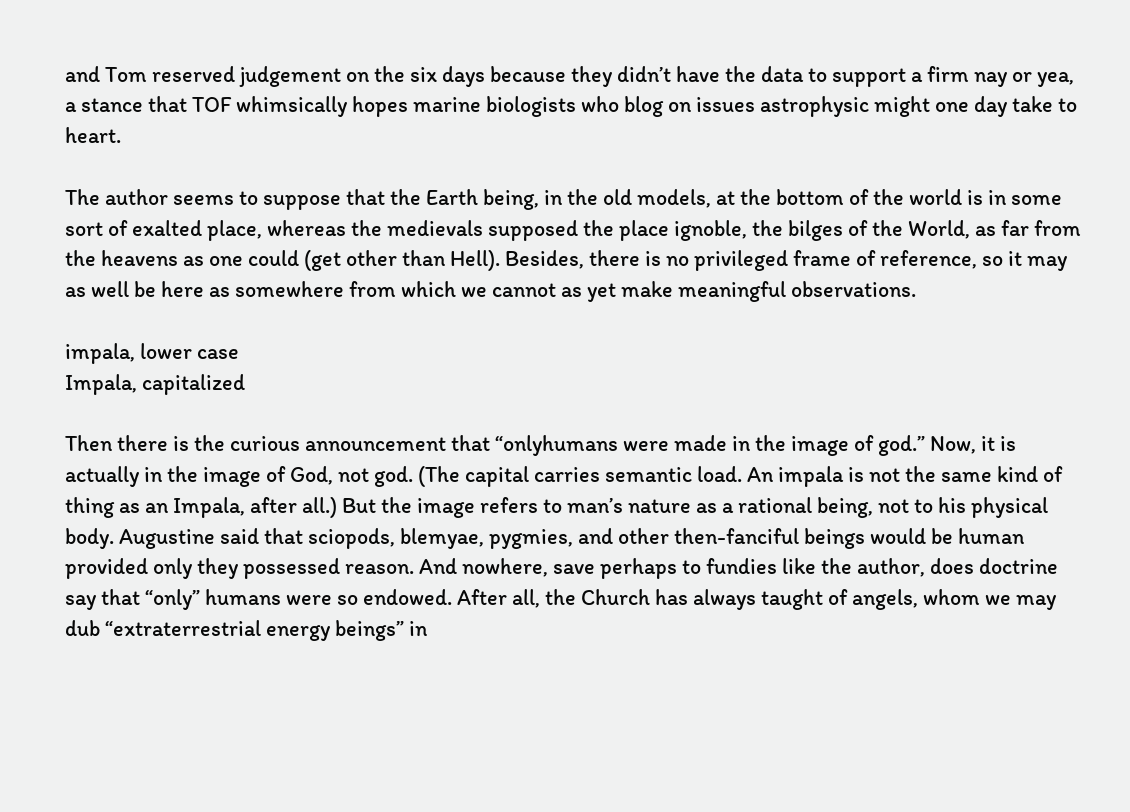and Tom reserved judgement on the six days because they didn’t have the data to support a firm nay or yea, a stance that TOF whimsically hopes marine biologists who blog on issues astrophysic might one day take to heart.

The author seems to suppose that the Earth being, in the old models, at the bottom of the world is in some sort of exalted place, whereas the medievals supposed the place ignoble, the bilges of the World, as far from the heavens as one could (get other than Hell). Besides, there is no privileged frame of reference, so it may as well be here as somewhere from which we cannot as yet make meaningful observations.

impala, lower case
Impala, capitalized

Then there is the curious announcement that “onlyhumans were made in the image of god.” Now, it is actually in the image of God, not god. (The capital carries semantic load. An impala is not the same kind of thing as an Impala, after all.) But the image refers to man’s nature as a rational being, not to his physical body. Augustine said that sciopods, blemyae, pygmies, and other then-fanciful beings would be human provided only they possessed reason. And nowhere, save perhaps to fundies like the author, does doctrine say that “only” humans were so endowed. After all, the Church has always taught of angels, whom we may dub “extraterrestrial energy beings” in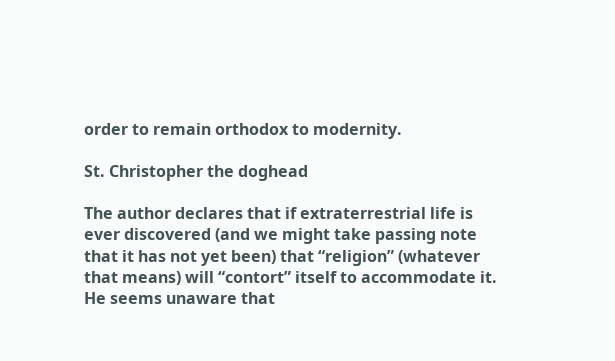order to remain orthodox to modernity.

St. Christopher the doghead

The author declares that if extraterrestrial life is ever discovered (and we might take passing note that it has not yet been) that “religion” (whatever that means) will “contort” itself to accommodate it. He seems unaware that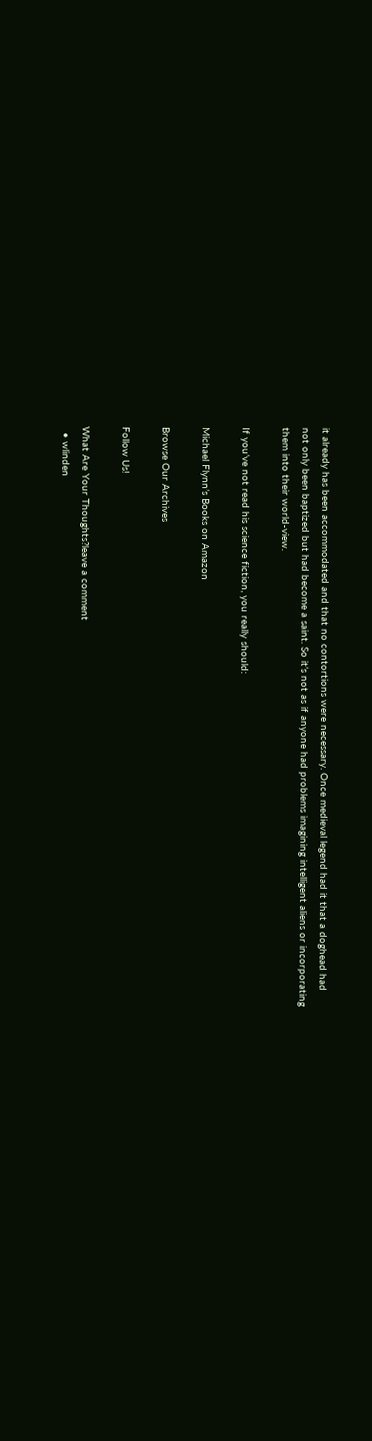it already has been accommodated and that no contortions were necessary. Once medieval legend had it that a doghead had not only been baptized but had become a saint. So it’s not as if anyone had problems imagining intelligent aliens or incorporating them into their world-view.

If you’ve not read his science fiction, you really should:

Michael Flynn’s Books on Amazon

Browse Our Archives

Follow Us!

What Are Your Thoughts?leave a comment
  • wlinden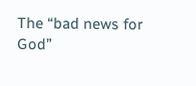The “bad news for God”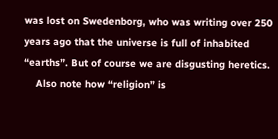was lost on Swedenborg, who was writing over 250 years ago that the universe is full of inhabited “earths”. But of course we are disgusting heretics.
    Also note how “religion” is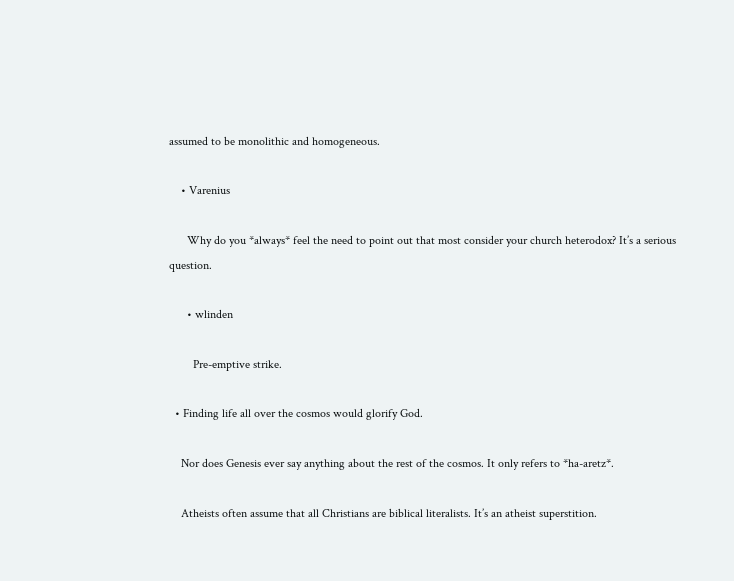assumed to be monolithic and homogeneous.

    • Varenius

      Why do you *always* feel the need to point out that most consider your church heterodox? It’s a serious question.

      • wlinden

        Pre-emptive strike.

  • Finding life all over the cosmos would glorify God.

    Nor does Genesis ever say anything about the rest of the cosmos. It only refers to *ha-aretz*.

    Atheists often assume that all Christians are biblical literalists. It’s an atheist superstition.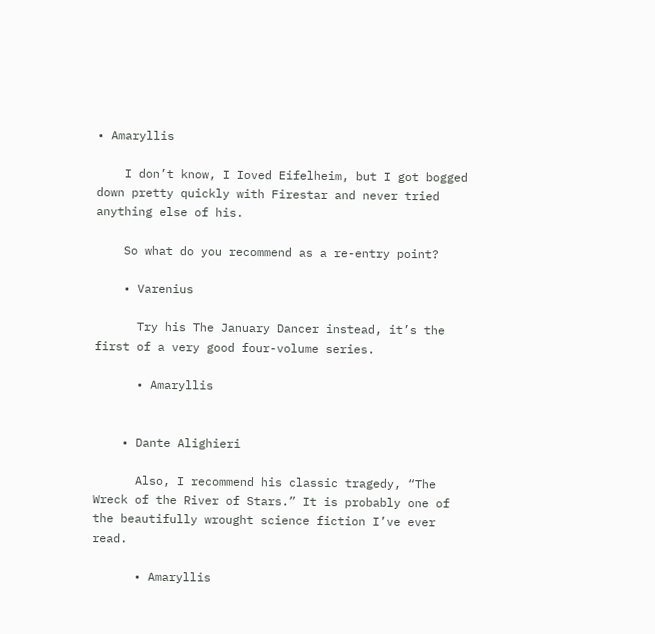• Amaryllis

    I don’t know, I Ioved Eifelheim, but I got bogged down pretty quickly with Firestar and never tried anything else of his.

    So what do you recommend as a re-entry point?

    • Varenius

      Try his The January Dancer instead, it’s the first of a very good four-volume series.

      • Amaryllis


    • Dante Alighieri

      Also, I recommend his classic tragedy, “The Wreck of the River of Stars.” It is probably one of the beautifully wrought science fiction I’ve ever read.

      • Amaryllis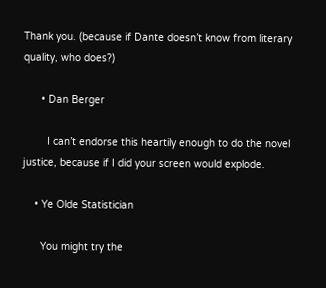Thank you. (because if Dante doesn’t know from literary quality, who does?)

      • Dan Berger

        I can’t endorse this heartily enough to do the novel justice, because if I did your screen would explode.

    • Ye Olde Statistician

      You might try the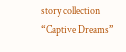story collection “Captive Dreams”